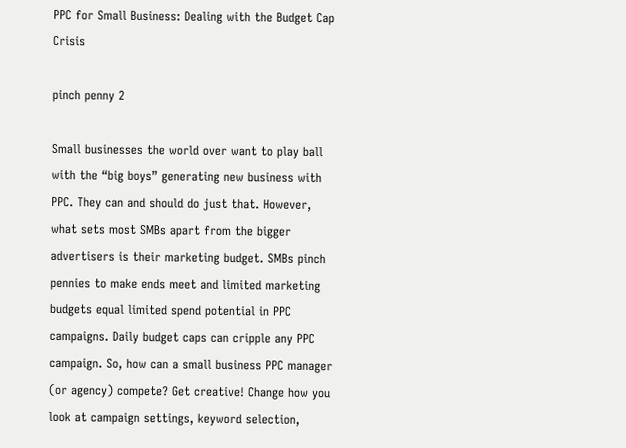PPC for Small Business: Dealing with the Budget Cap Crisis

pinch penny 2

Small businesses the world over want to play ball with the “big boys” generating new business with PPC. They can and should do just that. However, what sets most SMBs apart from the bigger advertisers is their marketing budget. SMBs pinch pennies to make ends meet and limited marketing budgets equal limited spend potential in PPC campaigns. Daily budget caps can cripple any PPC campaign. So, how can a small business PPC manager (or agency) compete? Get creative! Change how you look at campaign settings, keyword selection,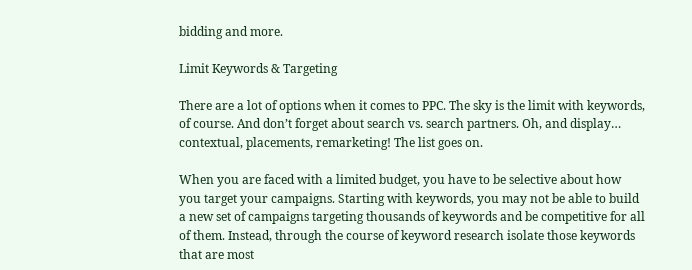bidding and more.

Limit Keywords & Targeting

There are a lot of options when it comes to PPC. The sky is the limit with keywords, of course. And don’t forget about search vs. search partners. Oh, and display… contextual, placements, remarketing! The list goes on.

When you are faced with a limited budget, you have to be selective about how you target your campaigns. Starting with keywords, you may not be able to build a new set of campaigns targeting thousands of keywords and be competitive for all of them. Instead, through the course of keyword research isolate those keywords that are most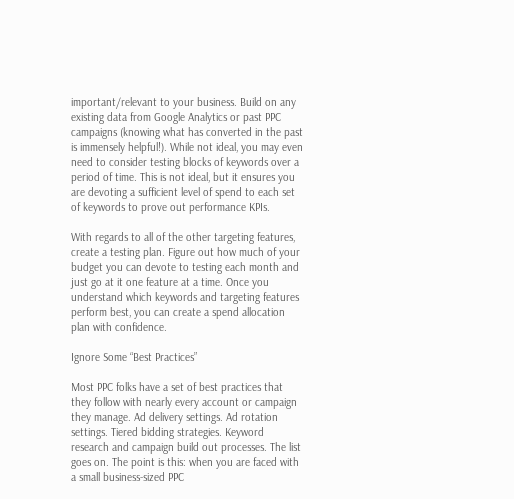important/relevant to your business. Build on any existing data from Google Analytics or past PPC campaigns (knowing what has converted in the past is immensely helpful!). While not ideal, you may even need to consider testing blocks of keywords over a period of time. This is not ideal, but it ensures you are devoting a sufficient level of spend to each set of keywords to prove out performance KPIs.

With regards to all of the other targeting features, create a testing plan. Figure out how much of your budget you can devote to testing each month and just go at it one feature at a time. Once you understand which keywords and targeting features perform best, you can create a spend allocation plan with confidence.

Ignore Some “Best Practices”

Most PPC folks have a set of best practices that they follow with nearly every account or campaign they manage. Ad delivery settings. Ad rotation settings. Tiered bidding strategies. Keyword research and campaign build out processes. The list goes on. The point is this: when you are faced with a small business-sized PPC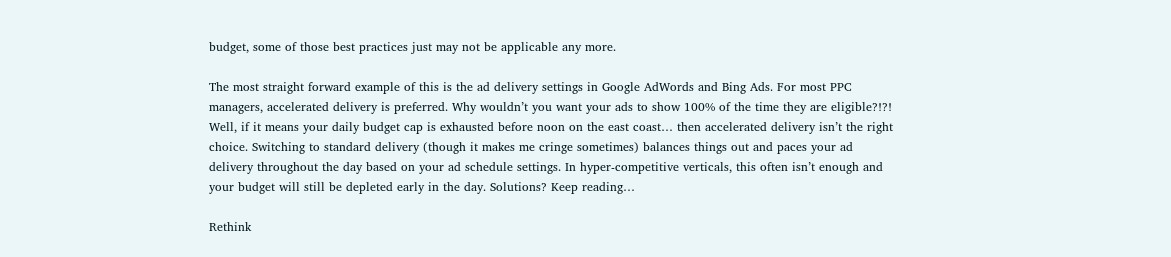budget, some of those best practices just may not be applicable any more.

The most straight forward example of this is the ad delivery settings in Google AdWords and Bing Ads. For most PPC managers, accelerated delivery is preferred. Why wouldn’t you want your ads to show 100% of the time they are eligible?!?! Well, if it means your daily budget cap is exhausted before noon on the east coast… then accelerated delivery isn’t the right choice. Switching to standard delivery (though it makes me cringe sometimes) balances things out and paces your ad delivery throughout the day based on your ad schedule settings. In hyper-competitive verticals, this often isn’t enough and your budget will still be depleted early in the day. Solutions? Keep reading…

Rethink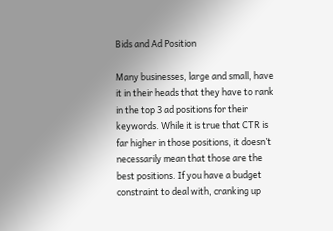Bids and Ad Position

Many businesses, large and small, have it in their heads that they have to rank in the top 3 ad positions for their keywords. While it is true that CTR is far higher in those positions, it doesn’t necessarily mean that those are the best positions. If you have a budget constraint to deal with, cranking up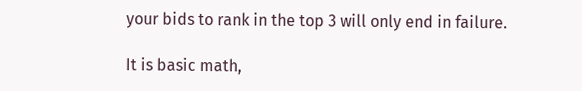your bids to rank in the top 3 will only end in failure.

It is basic math,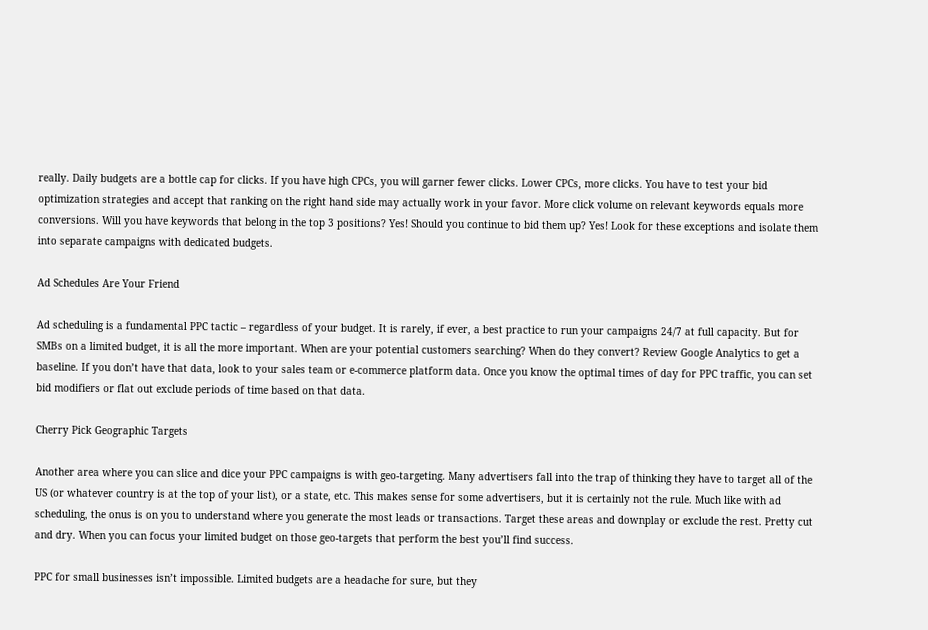really. Daily budgets are a bottle cap for clicks. If you have high CPCs, you will garner fewer clicks. Lower CPCs, more clicks. You have to test your bid optimization strategies and accept that ranking on the right hand side may actually work in your favor. More click volume on relevant keywords equals more conversions. Will you have keywords that belong in the top 3 positions? Yes! Should you continue to bid them up? Yes! Look for these exceptions and isolate them into separate campaigns with dedicated budgets.

Ad Schedules Are Your Friend

Ad scheduling is a fundamental PPC tactic – regardless of your budget. It is rarely, if ever, a best practice to run your campaigns 24/7 at full capacity. But for SMBs on a limited budget, it is all the more important. When are your potential customers searching? When do they convert? Review Google Analytics to get a baseline. If you don’t have that data, look to your sales team or e-commerce platform data. Once you know the optimal times of day for PPC traffic, you can set bid modifiers or flat out exclude periods of time based on that data.

Cherry Pick Geographic Targets

Another area where you can slice and dice your PPC campaigns is with geo-targeting. Many advertisers fall into the trap of thinking they have to target all of the US (or whatever country is at the top of your list), or a state, etc. This makes sense for some advertisers, but it is certainly not the rule. Much like with ad scheduling, the onus is on you to understand where you generate the most leads or transactions. Target these areas and downplay or exclude the rest. Pretty cut and dry. When you can focus your limited budget on those geo-targets that perform the best you’ll find success.

PPC for small businesses isn’t impossible. Limited budgets are a headache for sure, but they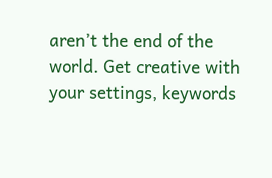aren’t the end of the world. Get creative with your settings, keywords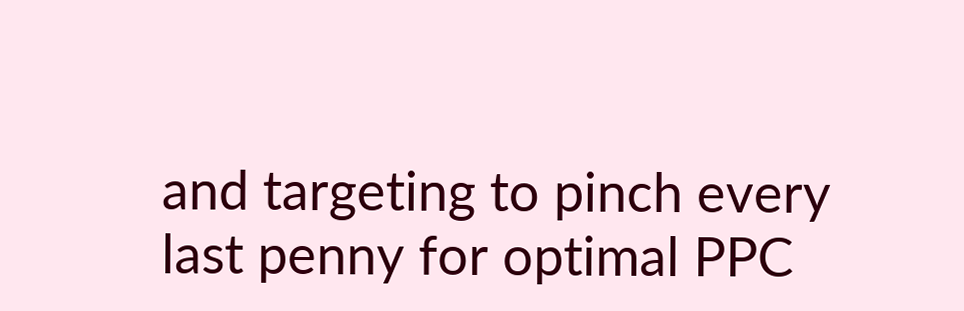and targeting to pinch every last penny for optimal PPC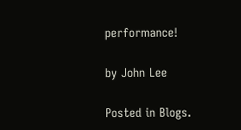performance!

by John Lee

Posted in Blogs.